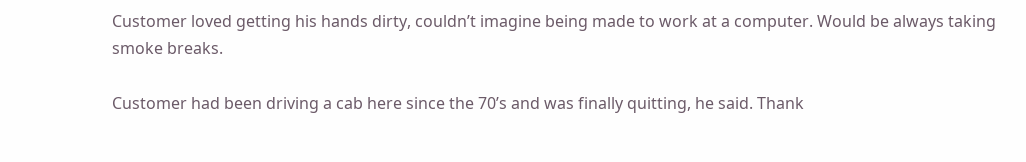Customer loved getting his hands dirty, couldn’t imagine being made to work at a computer. Would be always taking smoke breaks.

Customer had been driving a cab here since the 70’s and was finally quitting, he said. Thank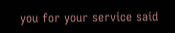you for your service said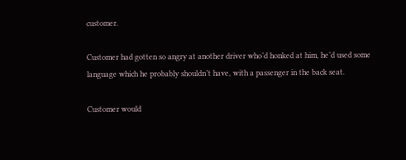customer.

Customer had gotten so angry at another driver who’d honked at him, he’d used some language which he probably shouldn’t have, with a passenger in the back seat.

Customer would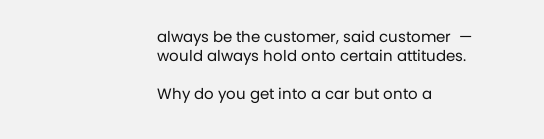always be the customer, said customer  — would always hold onto certain attitudes.

Why do you get into a car but onto a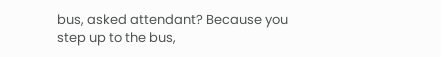bus, asked attendant? Because you step up to the bus,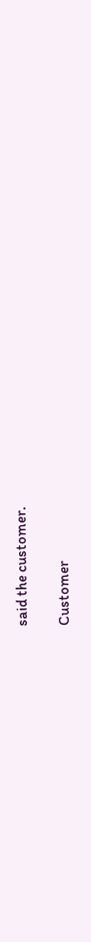said the customer.

Customer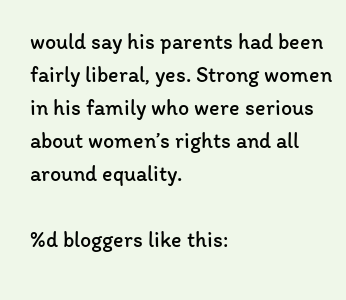would say his parents had been fairly liberal, yes. Strong women in his family who were serious about women’s rights and all around equality.

%d bloggers like this: